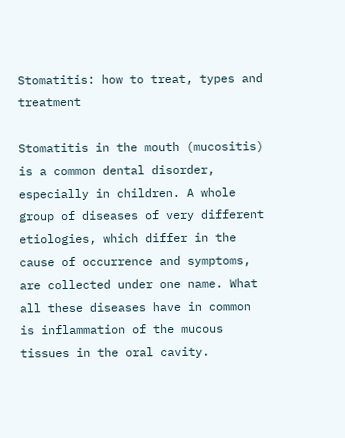Stomatitis: how to treat, types and treatment

Stomatitis in the mouth (mucositis) is a common dental disorder, especially in children. A whole group of diseases of very different etiologies, which differ in the cause of occurrence and symptoms, are collected under one name. What all these diseases have in common is inflammation of the mucous tissues in the oral cavity.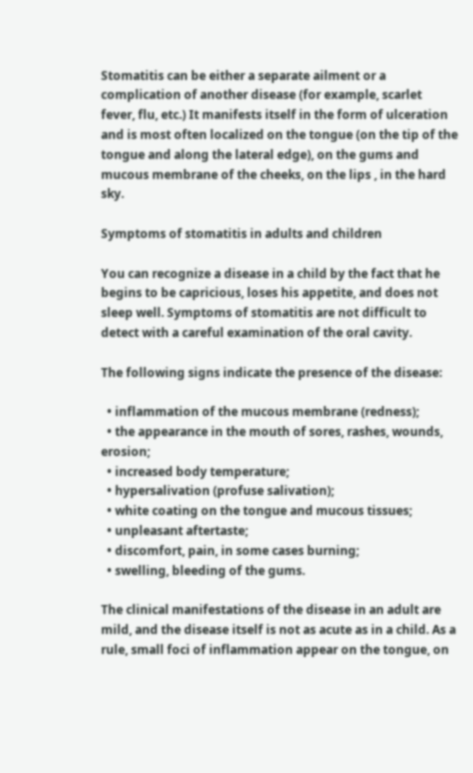Stomatitis can be either a separate ailment or a complication of another disease (for example, scarlet fever, flu, etc.) It manifests itself in the form of ulceration and is most often localized on the tongue (on the tip of the tongue and along the lateral edge), on the gums and mucous membrane of the cheeks, on the lips , in the hard sky.

Symptoms of stomatitis in adults and children

You can recognize a disease in a child by the fact that he begins to be capricious, loses his appetite, and does not sleep well. Symptoms of stomatitis are not difficult to detect with a careful examination of the oral cavity.

The following signs indicate the presence of the disease:

  • inflammation of the mucous membrane (redness);
  • the appearance in the mouth of sores, rashes, wounds, erosion;
  • increased body temperature;
  • hypersalivation (profuse salivation);
  • white coating on the tongue and mucous tissues;
  • unpleasant aftertaste;
  • discomfort, pain, in some cases burning;
  • swelling, bleeding of the gums.

The clinical manifestations of the disease in an adult are mild, and the disease itself is not as acute as in a child. As a rule, small foci of inflammation appear on the tongue, on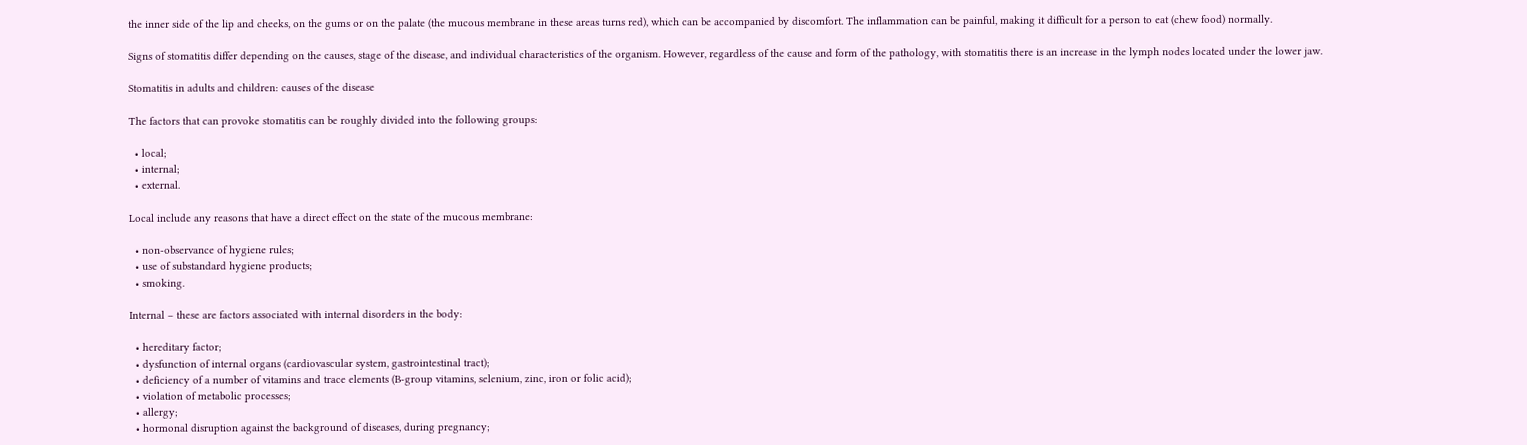the inner side of the lip and cheeks, on the gums or on the palate (the mucous membrane in these areas turns red), which can be accompanied by discomfort. The inflammation can be painful, making it difficult for a person to eat (chew food) normally.

Signs of stomatitis differ depending on the causes, stage of the disease, and individual characteristics of the organism. However, regardless of the cause and form of the pathology, with stomatitis there is an increase in the lymph nodes located under the lower jaw.

Stomatitis in adults and children: causes of the disease

The factors that can provoke stomatitis can be roughly divided into the following groups:

  • local;
  • internal;
  • external.

Local include any reasons that have a direct effect on the state of the mucous membrane:

  • non-observance of hygiene rules;
  • use of substandard hygiene products;
  • smoking.

Internal – these are factors associated with internal disorders in the body:

  • hereditary factor;
  • dysfunction of internal organs (cardiovascular system, gastrointestinal tract);
  • deficiency of a number of vitamins and trace elements (B-group vitamins, selenium, zinc, iron or folic acid);
  • violation of metabolic processes;
  • allergy;
  • hormonal disruption against the background of diseases, during pregnancy;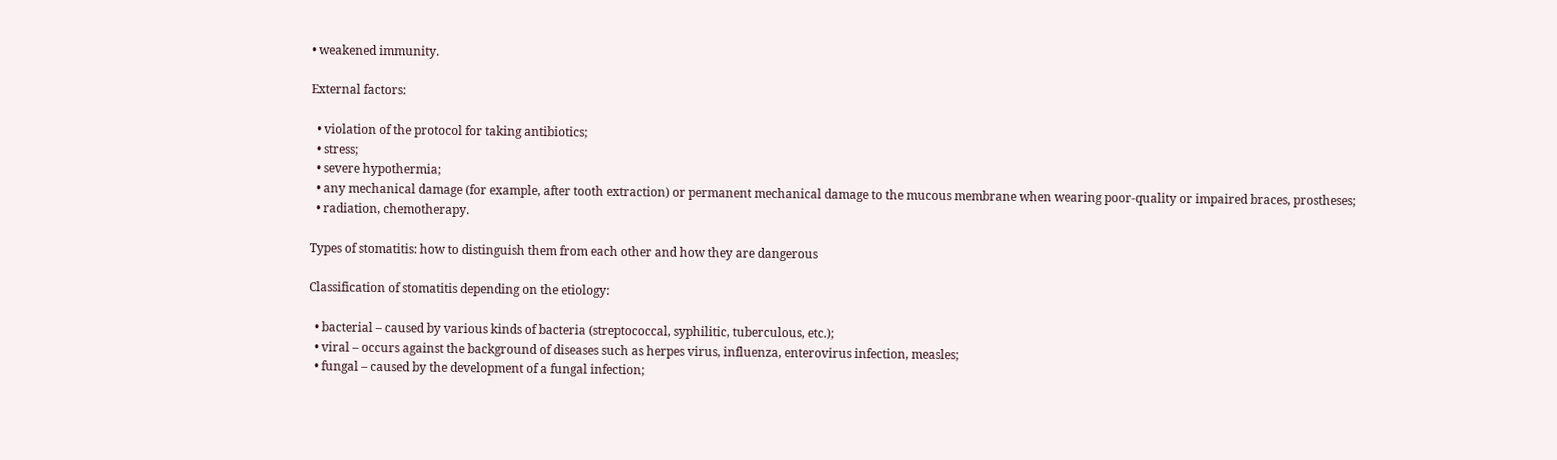• weakened immunity.

External factors:

  • violation of the protocol for taking antibiotics;
  • stress;
  • severe hypothermia;
  • any mechanical damage (for example, after tooth extraction) or permanent mechanical damage to the mucous membrane when wearing poor-quality or impaired braces, prostheses;
  • radiation, chemotherapy.

Types of stomatitis: how to distinguish them from each other and how they are dangerous

Classification of stomatitis depending on the etiology:

  • bacterial – caused by various kinds of bacteria (streptococcal, syphilitic, tuberculous, etc.);
  • viral – occurs against the background of diseases such as herpes virus, influenza, enterovirus infection, measles;
  • fungal – caused by the development of a fungal infection;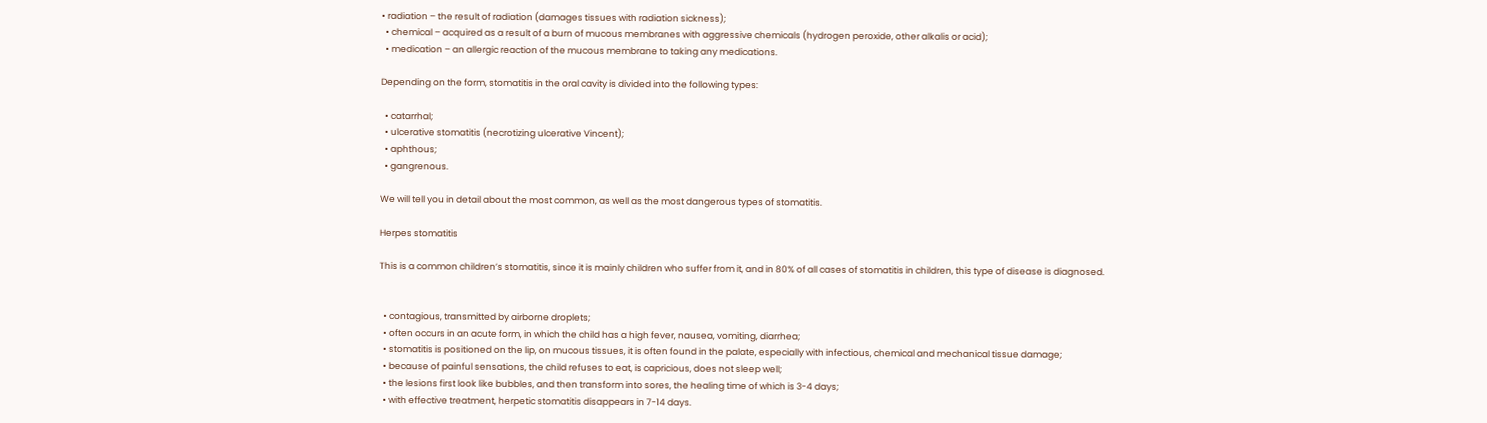• radiation – the result of radiation (damages tissues with radiation sickness);
  • chemical – acquired as a result of a burn of mucous membranes with aggressive chemicals (hydrogen peroxide, other alkalis or acid);
  • medication – an allergic reaction of the mucous membrane to taking any medications.

Depending on the form, stomatitis in the oral cavity is divided into the following types:

  • catarrhal;
  • ulcerative stomatitis (necrotizing ulcerative Vincent);
  • aphthous;
  • gangrenous.

We will tell you in detail about the most common, as well as the most dangerous types of stomatitis.

Herpes stomatitis

This is a common children’s stomatitis, since it is mainly children who suffer from it, and in 80% of all cases of stomatitis in children, this type of disease is diagnosed.


  • contagious, transmitted by airborne droplets;
  • often occurs in an acute form, in which the child has a high fever, nausea, vomiting, diarrhea;
  • stomatitis is positioned on the lip, on mucous tissues, it is often found in the palate, especially with infectious, chemical and mechanical tissue damage;
  • because of painful sensations, the child refuses to eat, is capricious, does not sleep well;
  • the lesions first look like bubbles, and then transform into sores, the healing time of which is 3-4 days;
  • with effective treatment, herpetic stomatitis disappears in 7-14 days.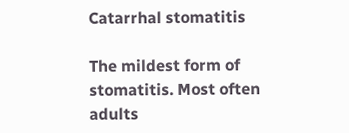Catarrhal stomatitis

The mildest form of stomatitis. Most often adults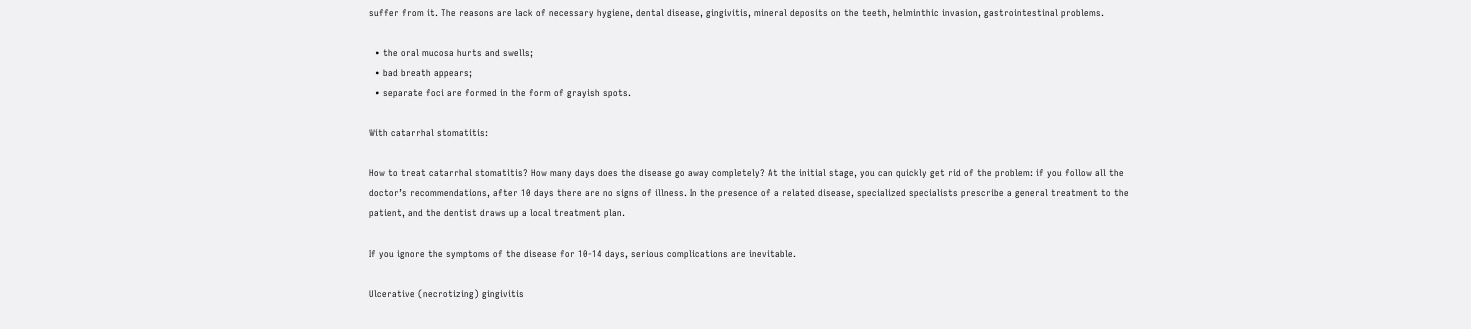suffer from it. The reasons are lack of necessary hygiene, dental disease, gingivitis, mineral deposits on the teeth, helminthic invasion, gastrointestinal problems.

  • the oral mucosa hurts and swells;
  • bad breath appears;
  • separate foci are formed in the form of grayish spots.

With catarrhal stomatitis:

How to treat catarrhal stomatitis? How many days does the disease go away completely? At the initial stage, you can quickly get rid of the problem: if you follow all the doctor’s recommendations, after 10 days there are no signs of illness. In the presence of a related disease, specialized specialists prescribe a general treatment to the patient, and the dentist draws up a local treatment plan.

If you ignore the symptoms of the disease for 10-14 days, serious complications are inevitable.

Ulcerative (necrotizing) gingivitis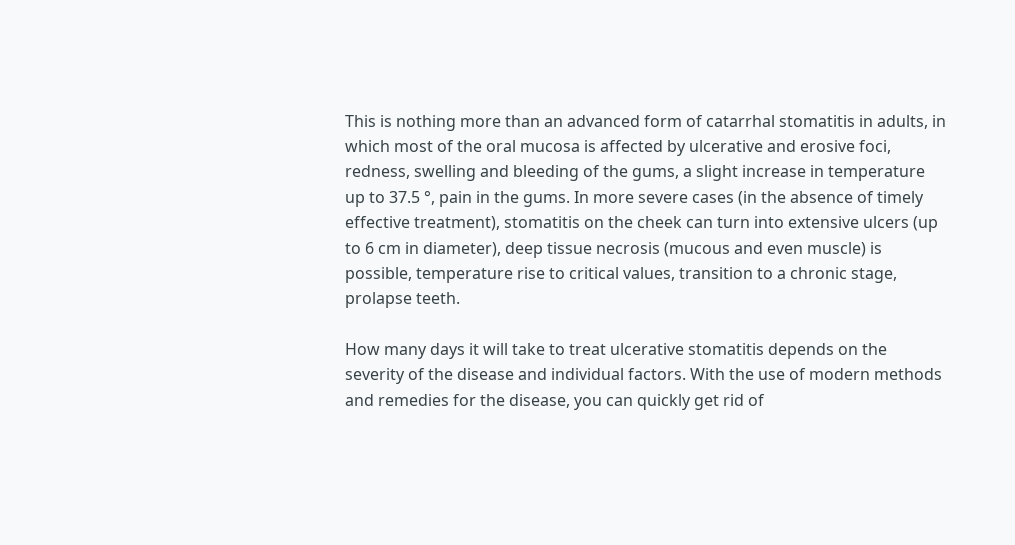This is nothing more than an advanced form of catarrhal stomatitis in adults, in which most of the oral mucosa is affected by ulcerative and erosive foci, redness, swelling and bleeding of the gums, a slight increase in temperature up to 37.5 °, pain in the gums. In more severe cases (in the absence of timely effective treatment), stomatitis on the cheek can turn into extensive ulcers (up to 6 cm in diameter), deep tissue necrosis (mucous and even muscle) is possible, temperature rise to critical values, transition to a chronic stage, prolapse teeth.

How many days it will take to treat ulcerative stomatitis depends on the severity of the disease and individual factors. With the use of modern methods and remedies for the disease, you can quickly get rid of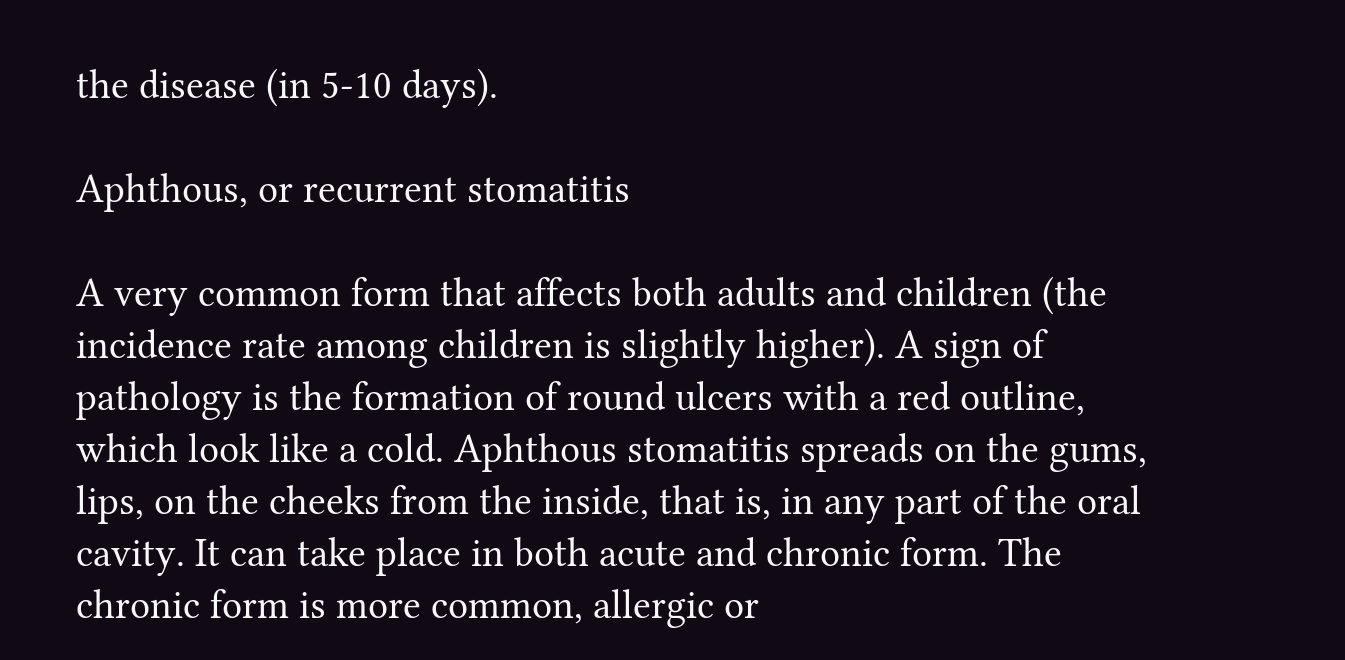the disease (in 5-10 days).

Aphthous, or recurrent stomatitis

A very common form that affects both adults and children (the incidence rate among children is slightly higher). A sign of pathology is the formation of round ulcers with a red outline, which look like a cold. Aphthous stomatitis spreads on the gums, lips, on the cheeks from the inside, that is, in any part of the oral cavity. It can take place in both acute and chronic form. The chronic form is more common, allergic or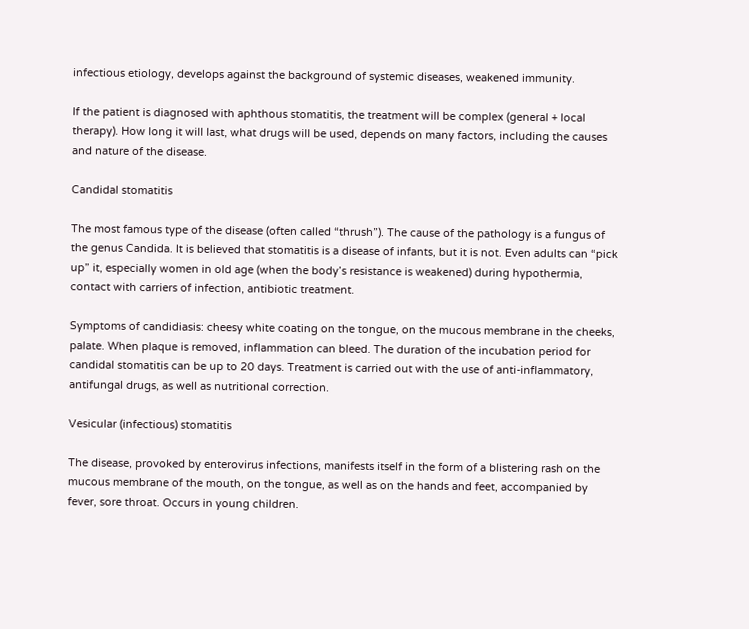infectious etiology, develops against the background of systemic diseases, weakened immunity.

If the patient is diagnosed with aphthous stomatitis, the treatment will be complex (general + local therapy). How long it will last, what drugs will be used, depends on many factors, including the causes and nature of the disease.

Candidal stomatitis

The most famous type of the disease (often called “thrush”). The cause of the pathology is a fungus of the genus Candida. It is believed that stomatitis is a disease of infants, but it is not. Even adults can “pick up” it, especially women in old age (when the body’s resistance is weakened) during hypothermia, contact with carriers of infection, antibiotic treatment.

Symptoms of candidiasis: cheesy white coating on the tongue, on the mucous membrane in the cheeks, palate. When plaque is removed, inflammation can bleed. The duration of the incubation period for candidal stomatitis can be up to 20 days. Treatment is carried out with the use of anti-inflammatory, antifungal drugs, as well as nutritional correction.

Vesicular (infectious) stomatitis

The disease, provoked by enterovirus infections, manifests itself in the form of a blistering rash on the mucous membrane of the mouth, on the tongue, as well as on the hands and feet, accompanied by fever, sore throat. Occurs in young children.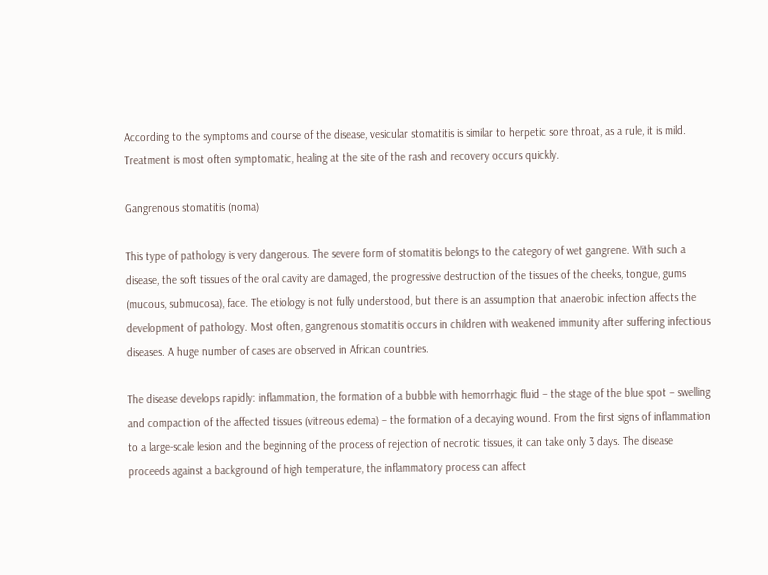According to the symptoms and course of the disease, vesicular stomatitis is similar to herpetic sore throat, as a rule, it is mild. Treatment is most often symptomatic, healing at the site of the rash and recovery occurs quickly.

Gangrenous stomatitis (noma)

This type of pathology is very dangerous. The severe form of stomatitis belongs to the category of wet gangrene. With such a disease, the soft tissues of the oral cavity are damaged, the progressive destruction of the tissues of the cheeks, tongue, gums (mucous, submucosa), face. The etiology is not fully understood, but there is an assumption that anaerobic infection affects the development of pathology. Most often, gangrenous stomatitis occurs in children with weakened immunity after suffering infectious diseases. A huge number of cases are observed in African countries.

The disease develops rapidly: inflammation, the formation of a bubble with hemorrhagic fluid – the stage of the blue spot – swelling and compaction of the affected tissues (vitreous edema) – the formation of a decaying wound. From the first signs of inflammation to a large-scale lesion and the beginning of the process of rejection of necrotic tissues, it can take only 3 days. The disease proceeds against a background of high temperature, the inflammatory process can affect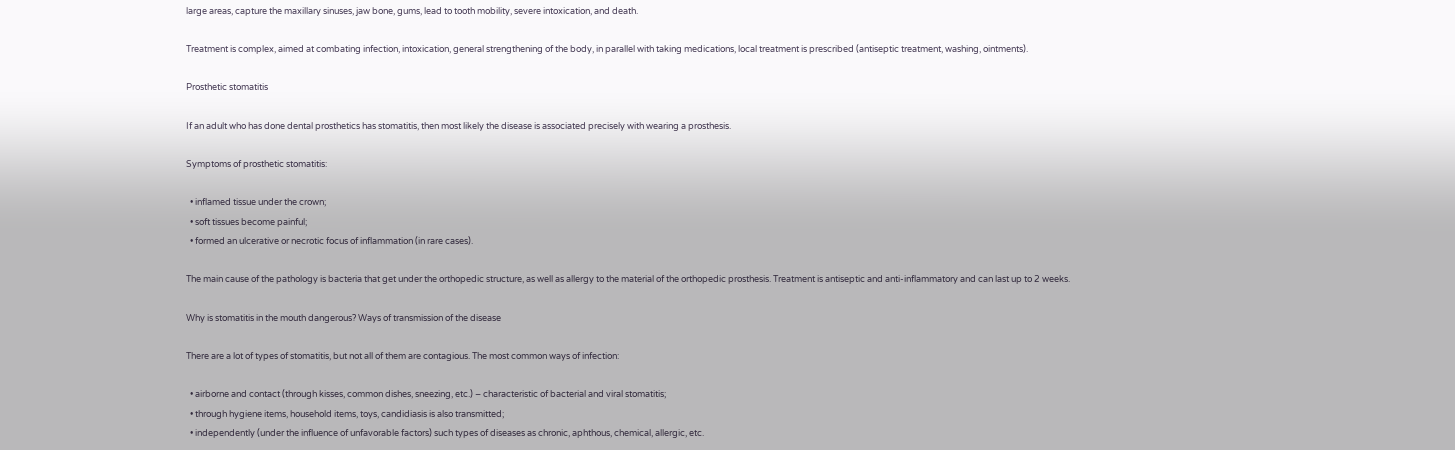large areas, capture the maxillary sinuses, jaw bone, gums, lead to tooth mobility, severe intoxication, and death.

Treatment is complex, aimed at combating infection, intoxication, general strengthening of the body, in parallel with taking medications, local treatment is prescribed (antiseptic treatment, washing, ointments).

Prosthetic stomatitis

If an adult who has done dental prosthetics has stomatitis, then most likely the disease is associated precisely with wearing a prosthesis.

Symptoms of prosthetic stomatitis:

  • inflamed tissue under the crown;
  • soft tissues become painful;
  • formed an ulcerative or necrotic focus of inflammation (in rare cases).

The main cause of the pathology is bacteria that get under the orthopedic structure, as well as allergy to the material of the orthopedic prosthesis. Treatment is antiseptic and anti-inflammatory and can last up to 2 weeks.

Why is stomatitis in the mouth dangerous? Ways of transmission of the disease

There are a lot of types of stomatitis, but not all of them are contagious. The most common ways of infection:

  • airborne and contact (through kisses, common dishes, sneezing, etc.) – characteristic of bacterial and viral stomatitis;
  • through hygiene items, household items, toys, candidiasis is also transmitted;
  • independently (under the influence of unfavorable factors) such types of diseases as chronic, aphthous, chemical, allergic, etc.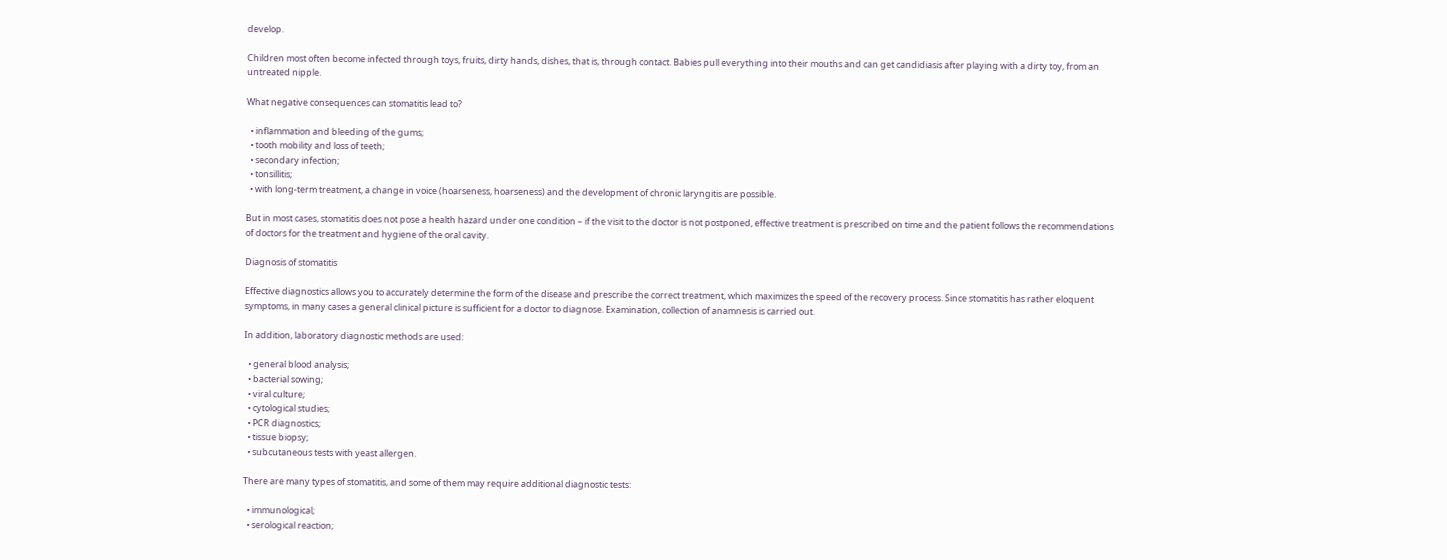develop.

Children most often become infected through toys, fruits, dirty hands, dishes, that is, through contact. Babies pull everything into their mouths and can get candidiasis after playing with a dirty toy, from an untreated nipple.

What negative consequences can stomatitis lead to?

  • inflammation and bleeding of the gums;
  • tooth mobility and loss of teeth;
  • secondary infection;
  • tonsillitis;
  • with long-term treatment, a change in voice (hoarseness, hoarseness) and the development of chronic laryngitis are possible.

But in most cases, stomatitis does not pose a health hazard under one condition – if the visit to the doctor is not postponed, effective treatment is prescribed on time and the patient follows the recommendations of doctors for the treatment and hygiene of the oral cavity.

Diagnosis of stomatitis

Effective diagnostics allows you to accurately determine the form of the disease and prescribe the correct treatment, which maximizes the speed of the recovery process. Since stomatitis has rather eloquent symptoms, in many cases a general clinical picture is sufficient for a doctor to diagnose. Examination, collection of anamnesis is carried out.

In addition, laboratory diagnostic methods are used:

  • general blood analysis;
  • bacterial sowing;
  • viral culture;
  • cytological studies;
  • PCR diagnostics;
  • tissue biopsy;
  • subcutaneous tests with yeast allergen.

There are many types of stomatitis, and some of them may require additional diagnostic tests:

  • immunological;
  • serological reaction;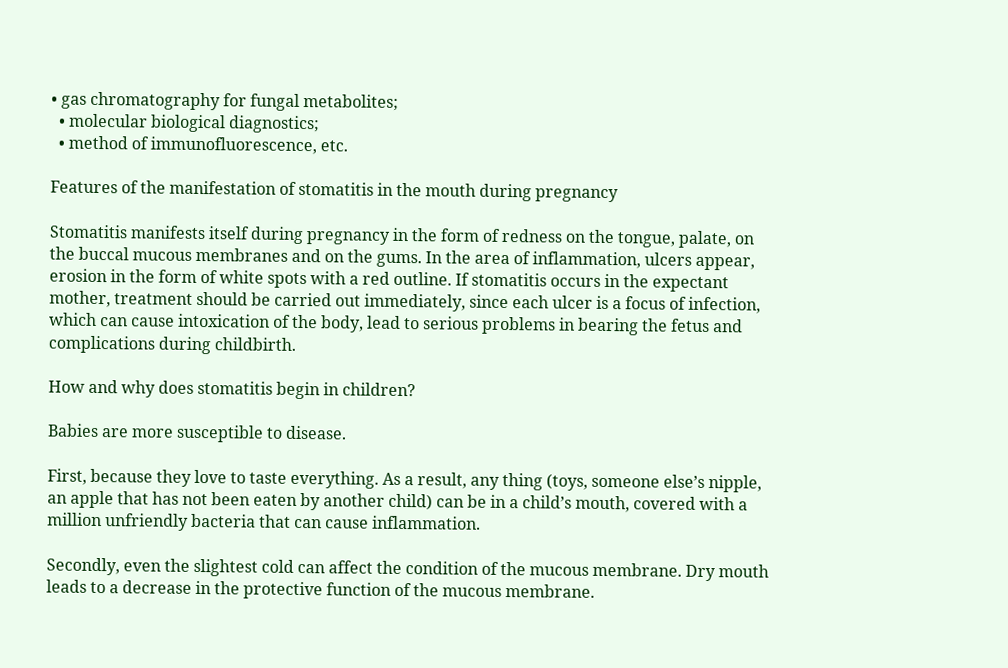• gas chromatography for fungal metabolites;
  • molecular biological diagnostics;
  • method of immunofluorescence, etc.

Features of the manifestation of stomatitis in the mouth during pregnancy

Stomatitis manifests itself during pregnancy in the form of redness on the tongue, palate, on the buccal mucous membranes and on the gums. In the area of inflammation, ulcers appear, erosion in the form of white spots with a red outline. If stomatitis occurs in the expectant mother, treatment should be carried out immediately, since each ulcer is a focus of infection, which can cause intoxication of the body, lead to serious problems in bearing the fetus and complications during childbirth.

How and why does stomatitis begin in children?

Babies are more susceptible to disease.

First, because they love to taste everything. As a result, any thing (toys, someone else’s nipple, an apple that has not been eaten by another child) can be in a child’s mouth, covered with a million unfriendly bacteria that can cause inflammation.

Secondly, even the slightest cold can affect the condition of the mucous membrane. Dry mouth leads to a decrease in the protective function of the mucous membrane.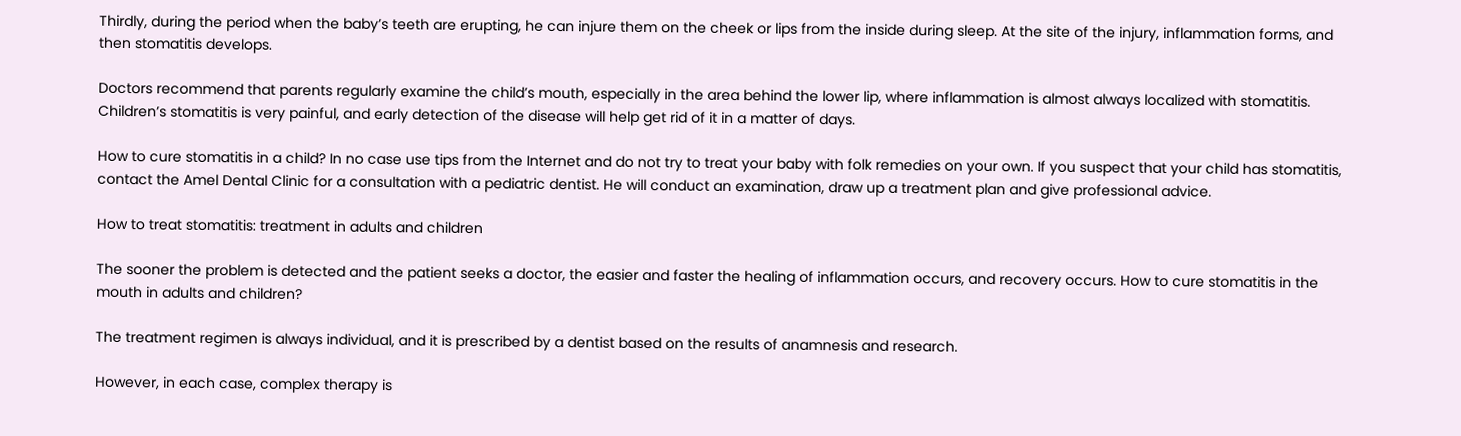Thirdly, during the period when the baby’s teeth are erupting, he can injure them on the cheek or lips from the inside during sleep. At the site of the injury, inflammation forms, and then stomatitis develops.

Doctors recommend that parents regularly examine the child’s mouth, especially in the area behind the lower lip, where inflammation is almost always localized with stomatitis. Children’s stomatitis is very painful, and early detection of the disease will help get rid of it in a matter of days.

How to cure stomatitis in a child? In no case use tips from the Internet and do not try to treat your baby with folk remedies on your own. If you suspect that your child has stomatitis, contact the Amel Dental Clinic for a consultation with a pediatric dentist. He will conduct an examination, draw up a treatment plan and give professional advice.

How to treat stomatitis: treatment in adults and children

The sooner the problem is detected and the patient seeks a doctor, the easier and faster the healing of inflammation occurs, and recovery occurs. How to cure stomatitis in the mouth in adults and children?

The treatment regimen is always individual, and it is prescribed by a dentist based on the results of anamnesis and research.

However, in each case, complex therapy is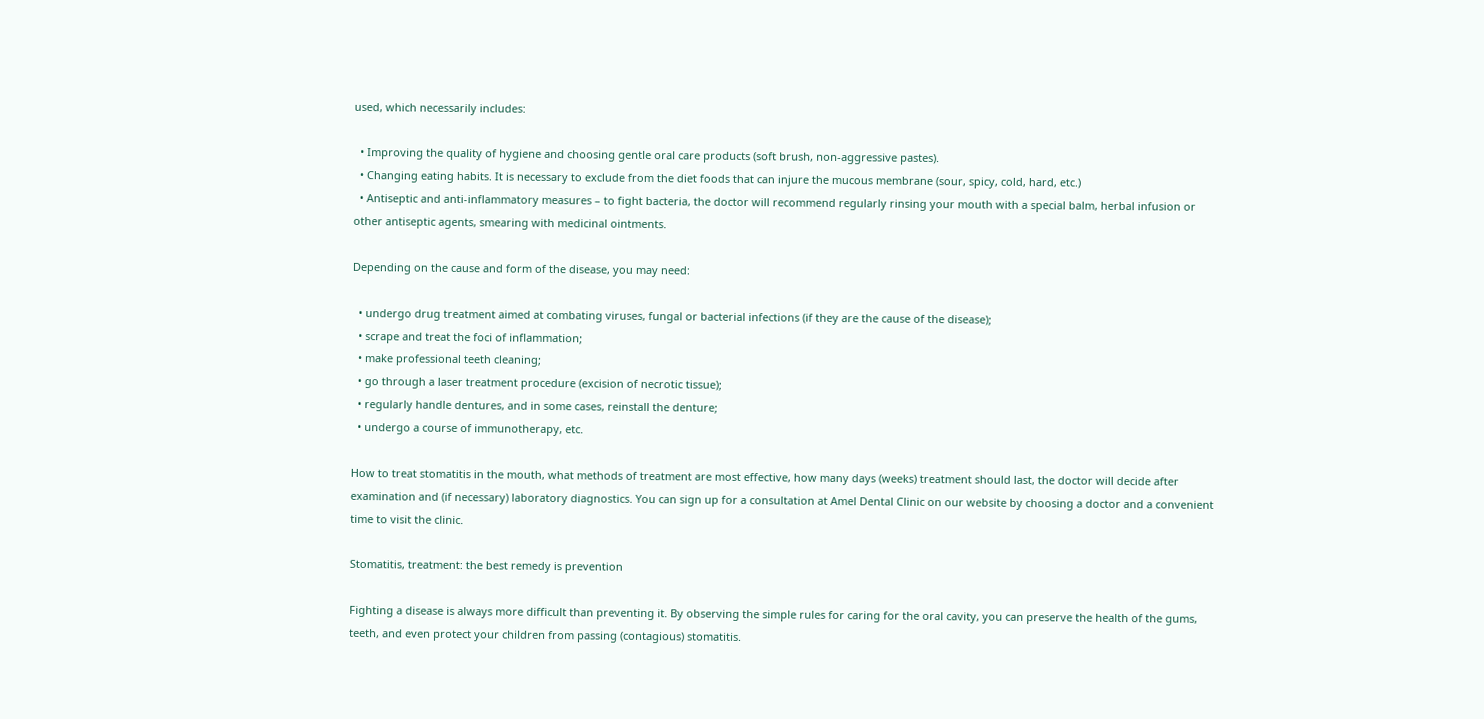used, which necessarily includes:

  • Improving the quality of hygiene and choosing gentle oral care products (soft brush, non-aggressive pastes).
  • Changing eating habits. It is necessary to exclude from the diet foods that can injure the mucous membrane (sour, spicy, cold, hard, etc.)
  • Antiseptic and anti-inflammatory measures – to fight bacteria, the doctor will recommend regularly rinsing your mouth with a special balm, herbal infusion or other antiseptic agents, smearing with medicinal ointments.

Depending on the cause and form of the disease, you may need:

  • undergo drug treatment aimed at combating viruses, fungal or bacterial infections (if they are the cause of the disease);
  • scrape and treat the foci of inflammation;
  • make professional teeth cleaning;
  • go through a laser treatment procedure (excision of necrotic tissue);
  • regularly handle dentures, and in some cases, reinstall the denture;
  • undergo a course of immunotherapy, etc.

How to treat stomatitis in the mouth, what methods of treatment are most effective, how many days (weeks) treatment should last, the doctor will decide after examination and (if necessary) laboratory diagnostics. You can sign up for a consultation at Amel Dental Clinic on our website by choosing a doctor and a convenient time to visit the clinic.

Stomatitis, treatment: the best remedy is prevention

Fighting a disease is always more difficult than preventing it. By observing the simple rules for caring for the oral cavity, you can preserve the health of the gums, teeth, and even protect your children from passing (contagious) stomatitis.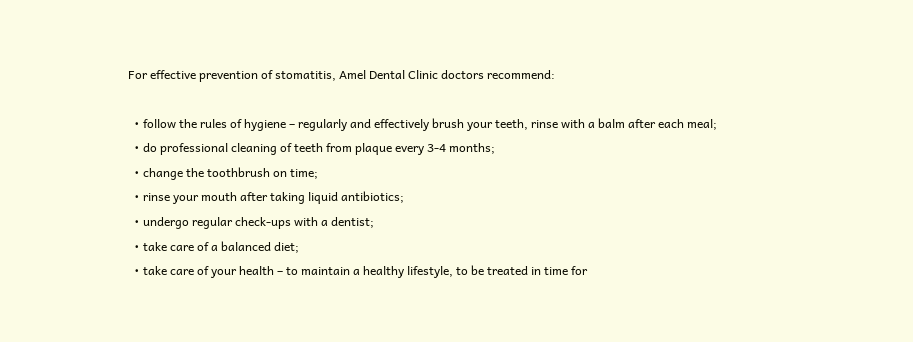For effective prevention of stomatitis, Amel Dental Clinic doctors recommend:

  • follow the rules of hygiene – regularly and effectively brush your teeth, rinse with a balm after each meal;
  • do professional cleaning of teeth from plaque every 3-4 months;
  • change the toothbrush on time;
  • rinse your mouth after taking liquid antibiotics;
  • undergo regular check-ups with a dentist;
  • take care of a balanced diet;
  • take care of your health – to maintain a healthy lifestyle, to be treated in time for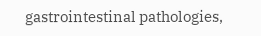gastrointestinal pathologies,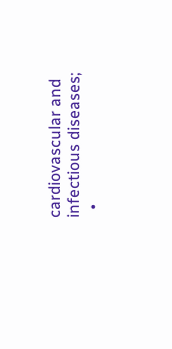cardiovascular and infectious diseases;
  •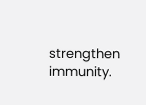strengthen immunity.